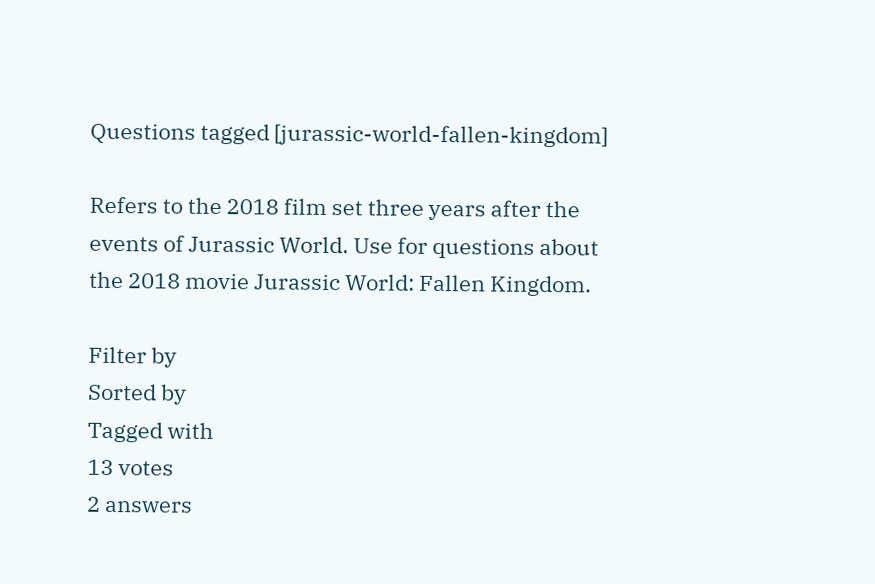Questions tagged [jurassic-world-fallen-kingdom]

Refers to the 2018 film set three years after the events of Jurassic World. Use for questions about the 2018 movie Jurassic World: Fallen Kingdom.

Filter by
Sorted by
Tagged with
13 votes
2 answers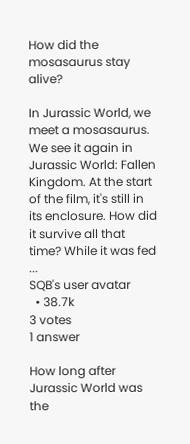How did the mosasaurus stay alive?

In Jurassic World, we meet a mosasaurus. We see it again in Jurassic World: Fallen Kingdom. At the start of the film, it's still in its enclosure. How did it survive all that time? While it was fed ...
SQB's user avatar
  • 38.7k
3 votes
1 answer

How long after Jurassic World was the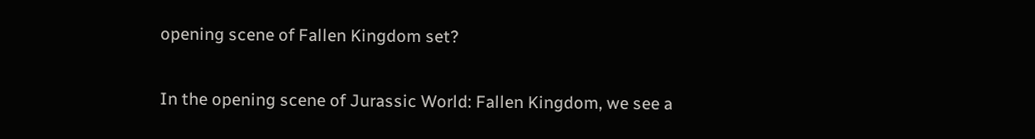opening scene of Fallen Kingdom set?

In the opening scene of Jurassic World: Fallen Kingdom, we see a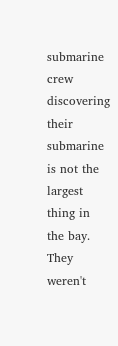submarine crew discovering their submarine is not the largest thing in the bay. They weren't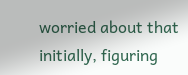worried about that initially, figuring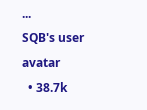...
SQB's user avatar
  • 38.7k